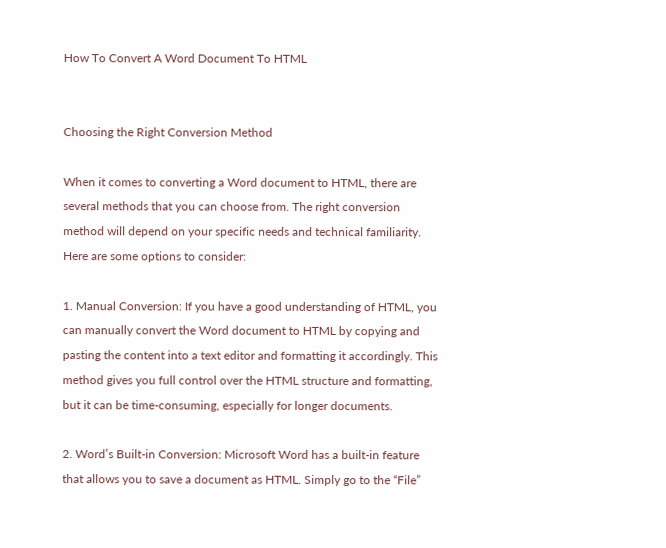How To Convert A Word Document To HTML


Choosing the Right Conversion Method

When it comes to converting a Word document to HTML, there are several methods that you can choose from. The right conversion method will depend on your specific needs and technical familiarity. Here are some options to consider:

1. Manual Conversion: If you have a good understanding of HTML, you can manually convert the Word document to HTML by copying and pasting the content into a text editor and formatting it accordingly. This method gives you full control over the HTML structure and formatting, but it can be time-consuming, especially for longer documents.

2. Word’s Built-in Conversion: Microsoft Word has a built-in feature that allows you to save a document as HTML. Simply go to the “File”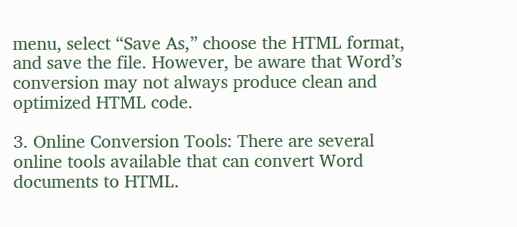menu, select “Save As,” choose the HTML format, and save the file. However, be aware that Word’s conversion may not always produce clean and optimized HTML code.

3. Online Conversion Tools: There are several online tools available that can convert Word documents to HTML.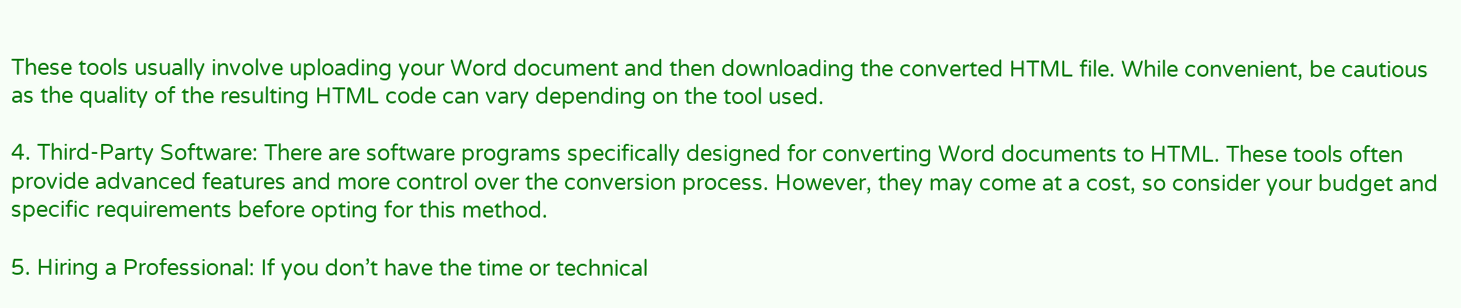These tools usually involve uploading your Word document and then downloading the converted HTML file. While convenient, be cautious as the quality of the resulting HTML code can vary depending on the tool used.

4. Third-Party Software: There are software programs specifically designed for converting Word documents to HTML. These tools often provide advanced features and more control over the conversion process. However, they may come at a cost, so consider your budget and specific requirements before opting for this method.

5. Hiring a Professional: If you don’t have the time or technical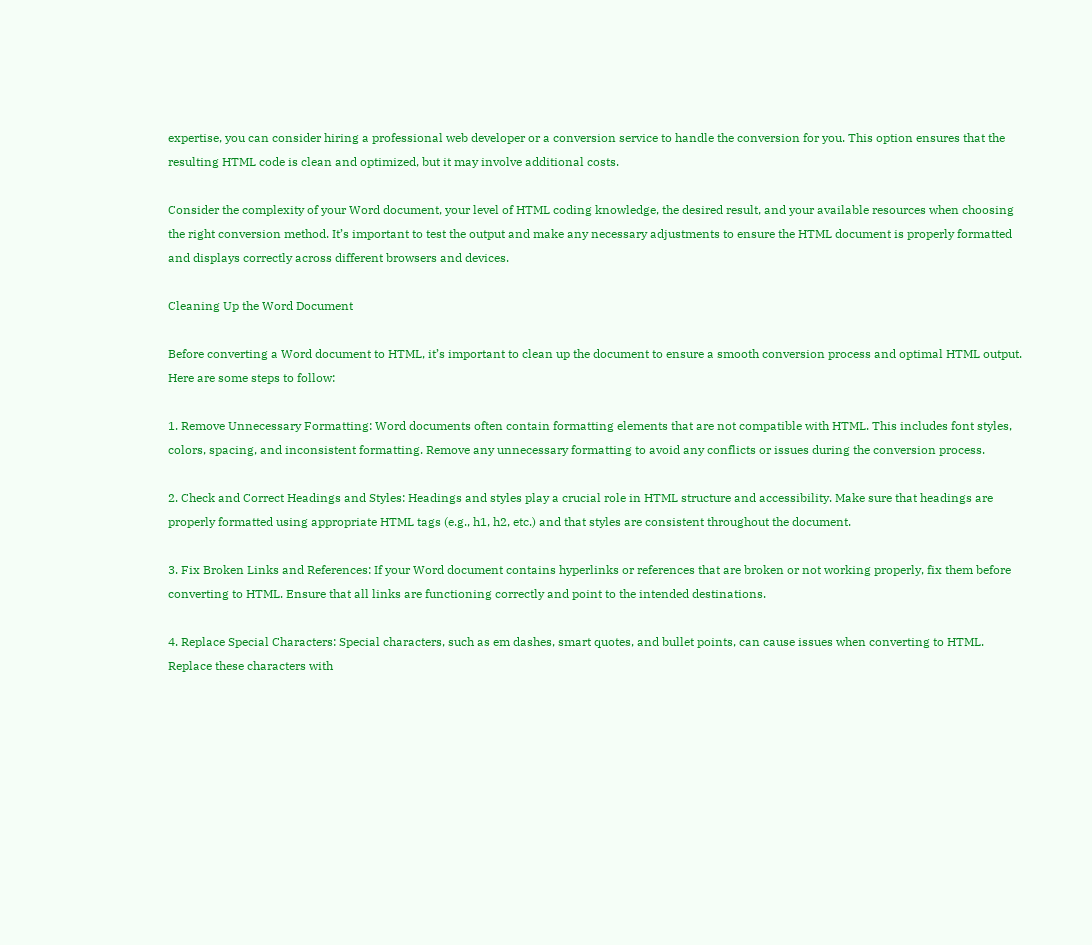expertise, you can consider hiring a professional web developer or a conversion service to handle the conversion for you. This option ensures that the resulting HTML code is clean and optimized, but it may involve additional costs.

Consider the complexity of your Word document, your level of HTML coding knowledge, the desired result, and your available resources when choosing the right conversion method. It’s important to test the output and make any necessary adjustments to ensure the HTML document is properly formatted and displays correctly across different browsers and devices.

Cleaning Up the Word Document

Before converting a Word document to HTML, it’s important to clean up the document to ensure a smooth conversion process and optimal HTML output. Here are some steps to follow:

1. Remove Unnecessary Formatting: Word documents often contain formatting elements that are not compatible with HTML. This includes font styles, colors, spacing, and inconsistent formatting. Remove any unnecessary formatting to avoid any conflicts or issues during the conversion process.

2. Check and Correct Headings and Styles: Headings and styles play a crucial role in HTML structure and accessibility. Make sure that headings are properly formatted using appropriate HTML tags (e.g., h1, h2, etc.) and that styles are consistent throughout the document.

3. Fix Broken Links and References: If your Word document contains hyperlinks or references that are broken or not working properly, fix them before converting to HTML. Ensure that all links are functioning correctly and point to the intended destinations.

4. Replace Special Characters: Special characters, such as em dashes, smart quotes, and bullet points, can cause issues when converting to HTML. Replace these characters with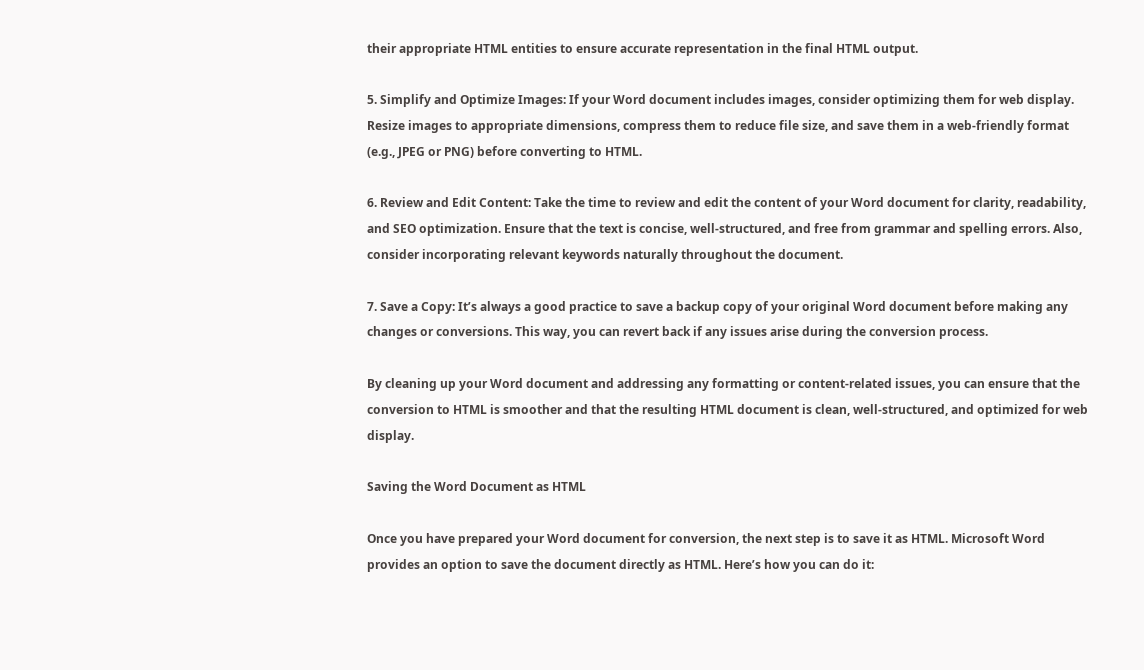their appropriate HTML entities to ensure accurate representation in the final HTML output.

5. Simplify and Optimize Images: If your Word document includes images, consider optimizing them for web display. Resize images to appropriate dimensions, compress them to reduce file size, and save them in a web-friendly format (e.g., JPEG or PNG) before converting to HTML.

6. Review and Edit Content: Take the time to review and edit the content of your Word document for clarity, readability, and SEO optimization. Ensure that the text is concise, well-structured, and free from grammar and spelling errors. Also, consider incorporating relevant keywords naturally throughout the document.

7. Save a Copy: It’s always a good practice to save a backup copy of your original Word document before making any changes or conversions. This way, you can revert back if any issues arise during the conversion process.

By cleaning up your Word document and addressing any formatting or content-related issues, you can ensure that the conversion to HTML is smoother and that the resulting HTML document is clean, well-structured, and optimized for web display.

Saving the Word Document as HTML

Once you have prepared your Word document for conversion, the next step is to save it as HTML. Microsoft Word provides an option to save the document directly as HTML. Here’s how you can do it: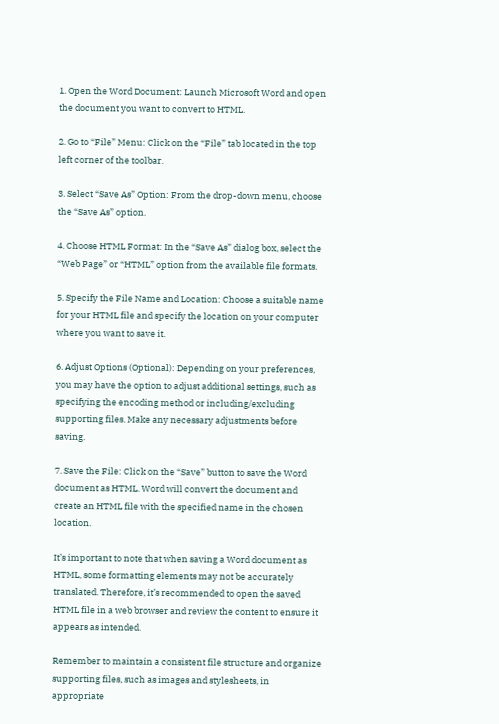1. Open the Word Document: Launch Microsoft Word and open the document you want to convert to HTML.

2. Go to “File” Menu: Click on the “File” tab located in the top left corner of the toolbar.

3. Select “Save As” Option: From the drop-down menu, choose the “Save As” option.

4. Choose HTML Format: In the “Save As” dialog box, select the “Web Page” or “HTML” option from the available file formats.

5. Specify the File Name and Location: Choose a suitable name for your HTML file and specify the location on your computer where you want to save it.

6. Adjust Options (Optional): Depending on your preferences, you may have the option to adjust additional settings, such as specifying the encoding method or including/excluding supporting files. Make any necessary adjustments before saving.

7. Save the File: Click on the “Save” button to save the Word document as HTML. Word will convert the document and create an HTML file with the specified name in the chosen location.

It’s important to note that when saving a Word document as HTML, some formatting elements may not be accurately translated. Therefore, it’s recommended to open the saved HTML file in a web browser and review the content to ensure it appears as intended.

Remember to maintain a consistent file structure and organize supporting files, such as images and stylesheets, in appropriate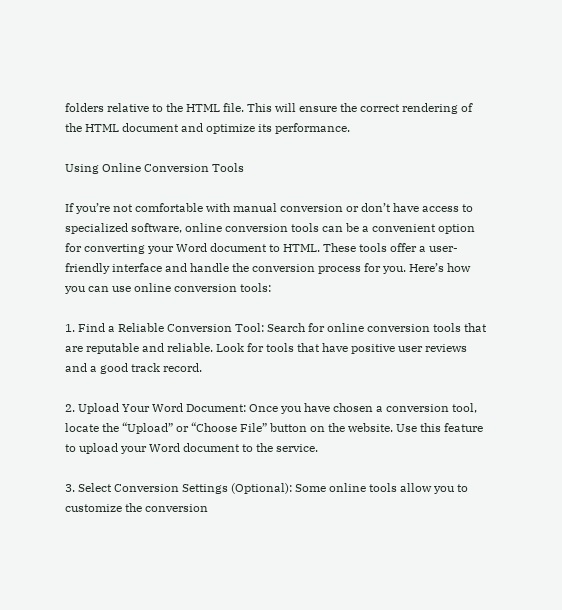folders relative to the HTML file. This will ensure the correct rendering of the HTML document and optimize its performance.

Using Online Conversion Tools

If you’re not comfortable with manual conversion or don’t have access to specialized software, online conversion tools can be a convenient option for converting your Word document to HTML. These tools offer a user-friendly interface and handle the conversion process for you. Here’s how you can use online conversion tools:

1. Find a Reliable Conversion Tool: Search for online conversion tools that are reputable and reliable. Look for tools that have positive user reviews and a good track record.

2. Upload Your Word Document: Once you have chosen a conversion tool, locate the “Upload” or “Choose File” button on the website. Use this feature to upload your Word document to the service.

3. Select Conversion Settings (Optional): Some online tools allow you to customize the conversion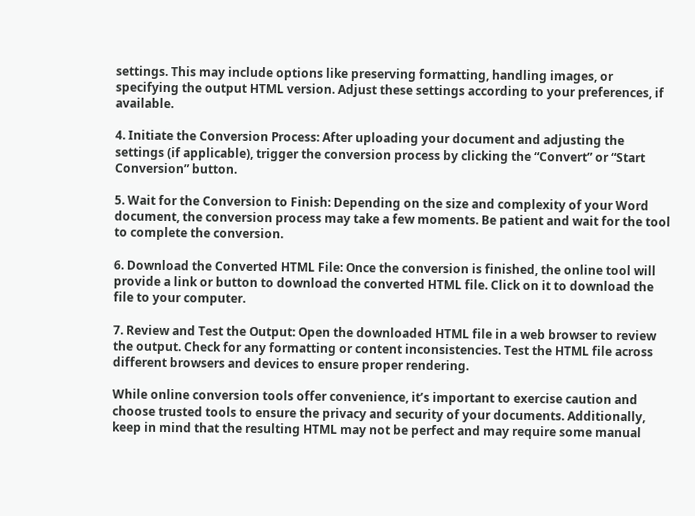settings. This may include options like preserving formatting, handling images, or specifying the output HTML version. Adjust these settings according to your preferences, if available.

4. Initiate the Conversion Process: After uploading your document and adjusting the settings (if applicable), trigger the conversion process by clicking the “Convert” or “Start Conversion” button.

5. Wait for the Conversion to Finish: Depending on the size and complexity of your Word document, the conversion process may take a few moments. Be patient and wait for the tool to complete the conversion.

6. Download the Converted HTML File: Once the conversion is finished, the online tool will provide a link or button to download the converted HTML file. Click on it to download the file to your computer.

7. Review and Test the Output: Open the downloaded HTML file in a web browser to review the output. Check for any formatting or content inconsistencies. Test the HTML file across different browsers and devices to ensure proper rendering.

While online conversion tools offer convenience, it’s important to exercise caution and choose trusted tools to ensure the privacy and security of your documents. Additionally, keep in mind that the resulting HTML may not be perfect and may require some manual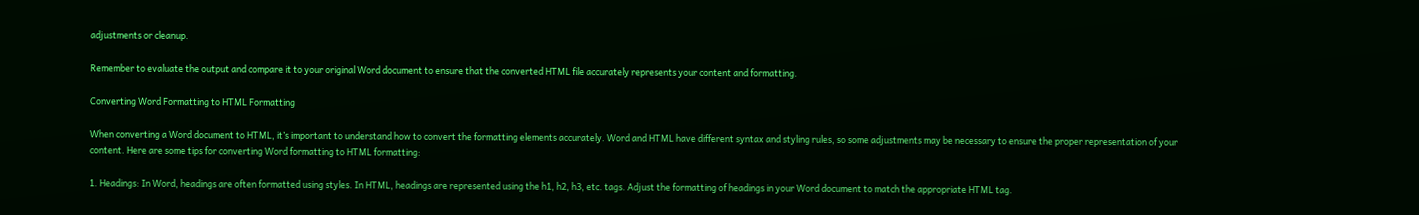adjustments or cleanup.

Remember to evaluate the output and compare it to your original Word document to ensure that the converted HTML file accurately represents your content and formatting.

Converting Word Formatting to HTML Formatting

When converting a Word document to HTML, it’s important to understand how to convert the formatting elements accurately. Word and HTML have different syntax and styling rules, so some adjustments may be necessary to ensure the proper representation of your content. Here are some tips for converting Word formatting to HTML formatting:

1. Headings: In Word, headings are often formatted using styles. In HTML, headings are represented using the h1, h2, h3, etc. tags. Adjust the formatting of headings in your Word document to match the appropriate HTML tag.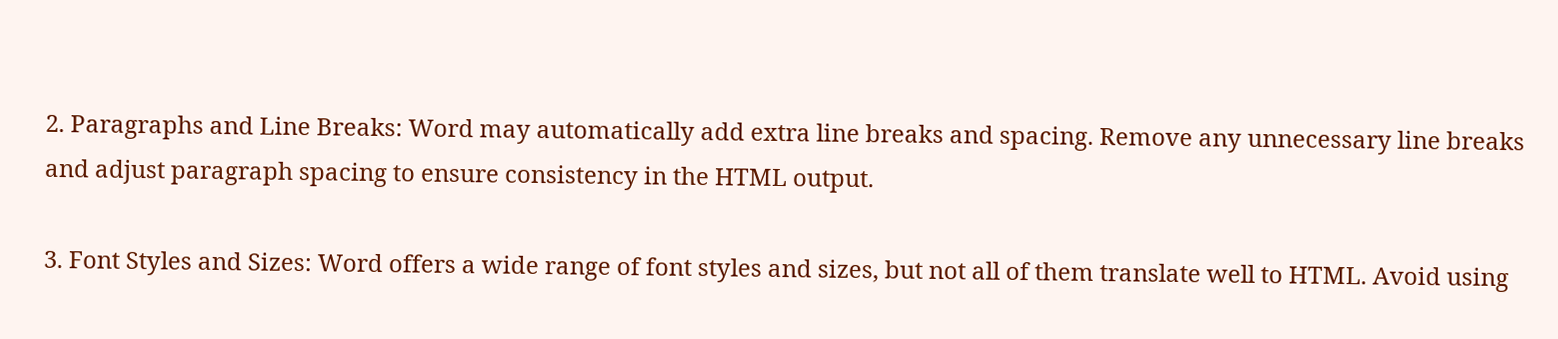2. Paragraphs and Line Breaks: Word may automatically add extra line breaks and spacing. Remove any unnecessary line breaks and adjust paragraph spacing to ensure consistency in the HTML output.

3. Font Styles and Sizes: Word offers a wide range of font styles and sizes, but not all of them translate well to HTML. Avoid using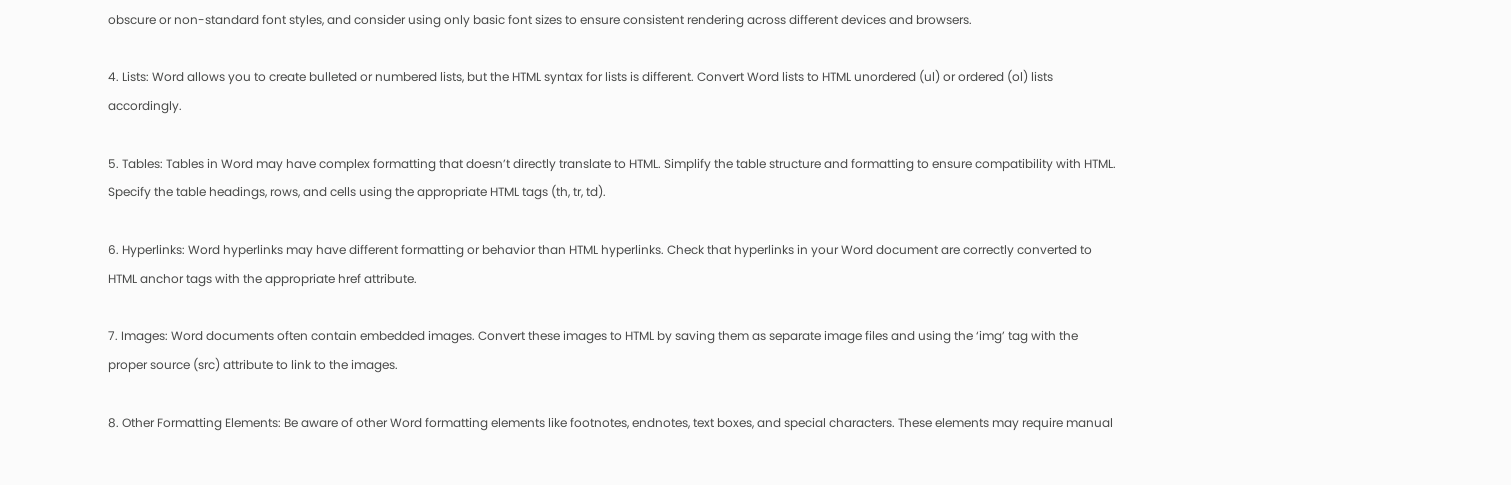obscure or non-standard font styles, and consider using only basic font sizes to ensure consistent rendering across different devices and browsers.

4. Lists: Word allows you to create bulleted or numbered lists, but the HTML syntax for lists is different. Convert Word lists to HTML unordered (ul) or ordered (ol) lists accordingly.

5. Tables: Tables in Word may have complex formatting that doesn’t directly translate to HTML. Simplify the table structure and formatting to ensure compatibility with HTML. Specify the table headings, rows, and cells using the appropriate HTML tags (th, tr, td).

6. Hyperlinks: Word hyperlinks may have different formatting or behavior than HTML hyperlinks. Check that hyperlinks in your Word document are correctly converted to HTML anchor tags with the appropriate href attribute.

7. Images: Word documents often contain embedded images. Convert these images to HTML by saving them as separate image files and using the ‘img’ tag with the proper source (src) attribute to link to the images.

8. Other Formatting Elements: Be aware of other Word formatting elements like footnotes, endnotes, text boxes, and special characters. These elements may require manual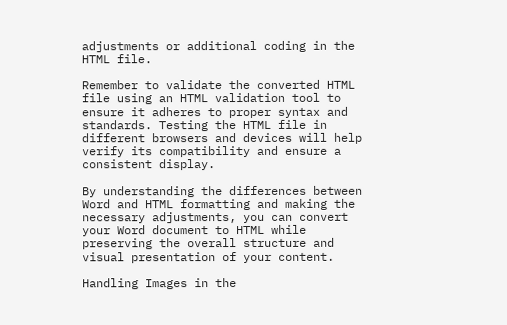adjustments or additional coding in the HTML file.

Remember to validate the converted HTML file using an HTML validation tool to ensure it adheres to proper syntax and standards. Testing the HTML file in different browsers and devices will help verify its compatibility and ensure a consistent display.

By understanding the differences between Word and HTML formatting and making the necessary adjustments, you can convert your Word document to HTML while preserving the overall structure and visual presentation of your content.

Handling Images in the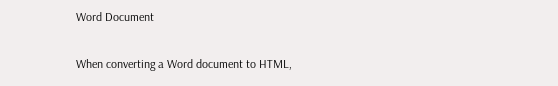Word Document

When converting a Word document to HTML,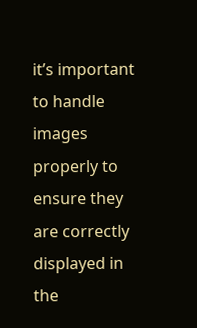it’s important to handle images properly to ensure they are correctly displayed in the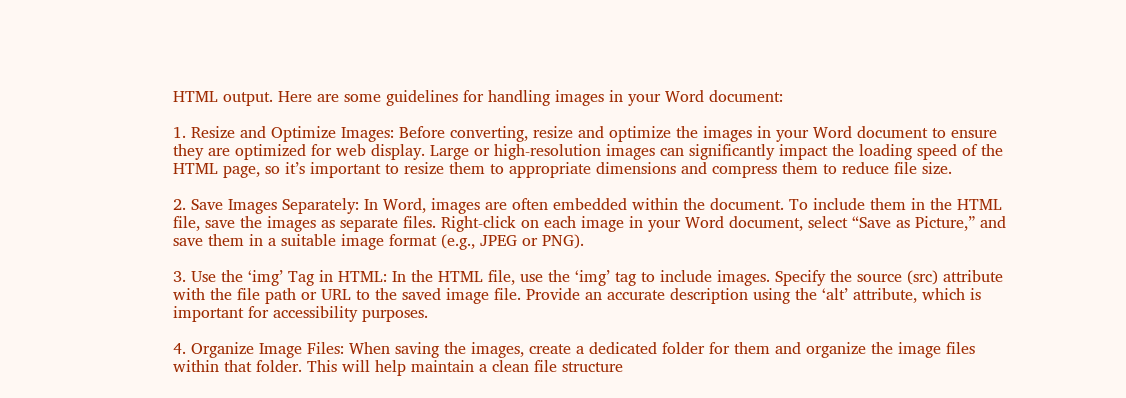HTML output. Here are some guidelines for handling images in your Word document:

1. Resize and Optimize Images: Before converting, resize and optimize the images in your Word document to ensure they are optimized for web display. Large or high-resolution images can significantly impact the loading speed of the HTML page, so it’s important to resize them to appropriate dimensions and compress them to reduce file size.

2. Save Images Separately: In Word, images are often embedded within the document. To include them in the HTML file, save the images as separate files. Right-click on each image in your Word document, select “Save as Picture,” and save them in a suitable image format (e.g., JPEG or PNG).

3. Use the ‘img’ Tag in HTML: In the HTML file, use the ‘img’ tag to include images. Specify the source (src) attribute with the file path or URL to the saved image file. Provide an accurate description using the ‘alt’ attribute, which is important for accessibility purposes.

4. Organize Image Files: When saving the images, create a dedicated folder for them and organize the image files within that folder. This will help maintain a clean file structure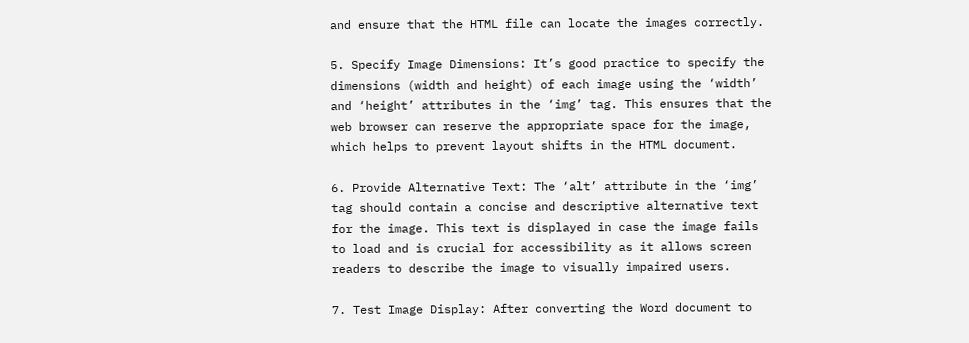and ensure that the HTML file can locate the images correctly.

5. Specify Image Dimensions: It’s good practice to specify the dimensions (width and height) of each image using the ‘width’ and ‘height’ attributes in the ‘img’ tag. This ensures that the web browser can reserve the appropriate space for the image, which helps to prevent layout shifts in the HTML document.

6. Provide Alternative Text: The ‘alt’ attribute in the ‘img’ tag should contain a concise and descriptive alternative text for the image. This text is displayed in case the image fails to load and is crucial for accessibility as it allows screen readers to describe the image to visually impaired users.

7. Test Image Display: After converting the Word document to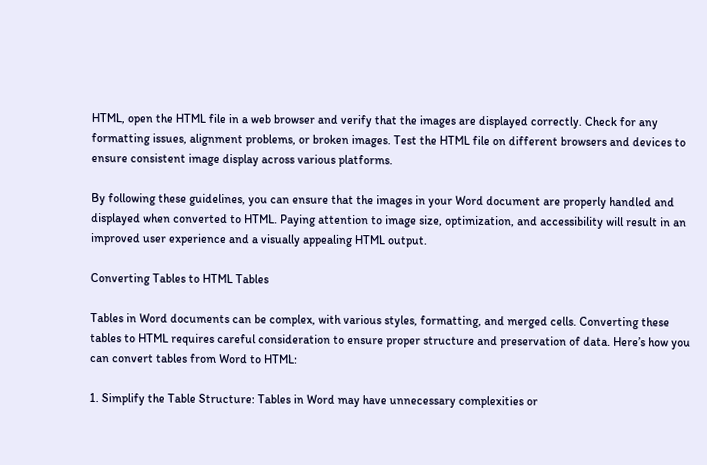HTML, open the HTML file in a web browser and verify that the images are displayed correctly. Check for any formatting issues, alignment problems, or broken images. Test the HTML file on different browsers and devices to ensure consistent image display across various platforms.

By following these guidelines, you can ensure that the images in your Word document are properly handled and displayed when converted to HTML. Paying attention to image size, optimization, and accessibility will result in an improved user experience and a visually appealing HTML output.

Converting Tables to HTML Tables

Tables in Word documents can be complex, with various styles, formatting, and merged cells. Converting these tables to HTML requires careful consideration to ensure proper structure and preservation of data. Here’s how you can convert tables from Word to HTML:

1. Simplify the Table Structure: Tables in Word may have unnecessary complexities or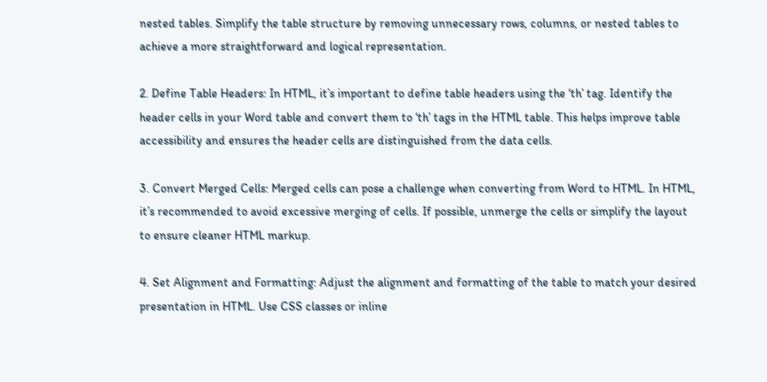nested tables. Simplify the table structure by removing unnecessary rows, columns, or nested tables to achieve a more straightforward and logical representation.

2. Define Table Headers: In HTML, it’s important to define table headers using the ‘th’ tag. Identify the header cells in your Word table and convert them to ‘th’ tags in the HTML table. This helps improve table accessibility and ensures the header cells are distinguished from the data cells.

3. Convert Merged Cells: Merged cells can pose a challenge when converting from Word to HTML. In HTML, it’s recommended to avoid excessive merging of cells. If possible, unmerge the cells or simplify the layout to ensure cleaner HTML markup.

4. Set Alignment and Formatting: Adjust the alignment and formatting of the table to match your desired presentation in HTML. Use CSS classes or inline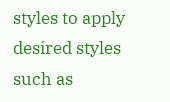styles to apply desired styles such as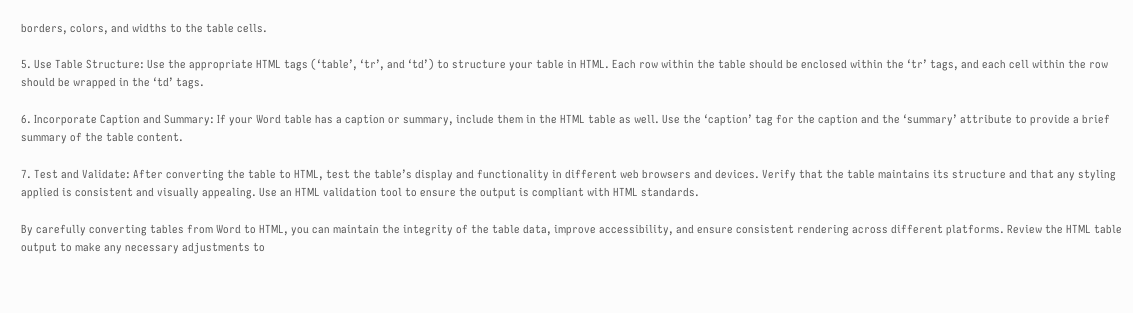borders, colors, and widths to the table cells.

5. Use Table Structure: Use the appropriate HTML tags (‘table’, ‘tr’, and ‘td’) to structure your table in HTML. Each row within the table should be enclosed within the ‘tr’ tags, and each cell within the row should be wrapped in the ‘td’ tags.

6. Incorporate Caption and Summary: If your Word table has a caption or summary, include them in the HTML table as well. Use the ‘caption’ tag for the caption and the ‘summary’ attribute to provide a brief summary of the table content.

7. Test and Validate: After converting the table to HTML, test the table’s display and functionality in different web browsers and devices. Verify that the table maintains its structure and that any styling applied is consistent and visually appealing. Use an HTML validation tool to ensure the output is compliant with HTML standards.

By carefully converting tables from Word to HTML, you can maintain the integrity of the table data, improve accessibility, and ensure consistent rendering across different platforms. Review the HTML table output to make any necessary adjustments to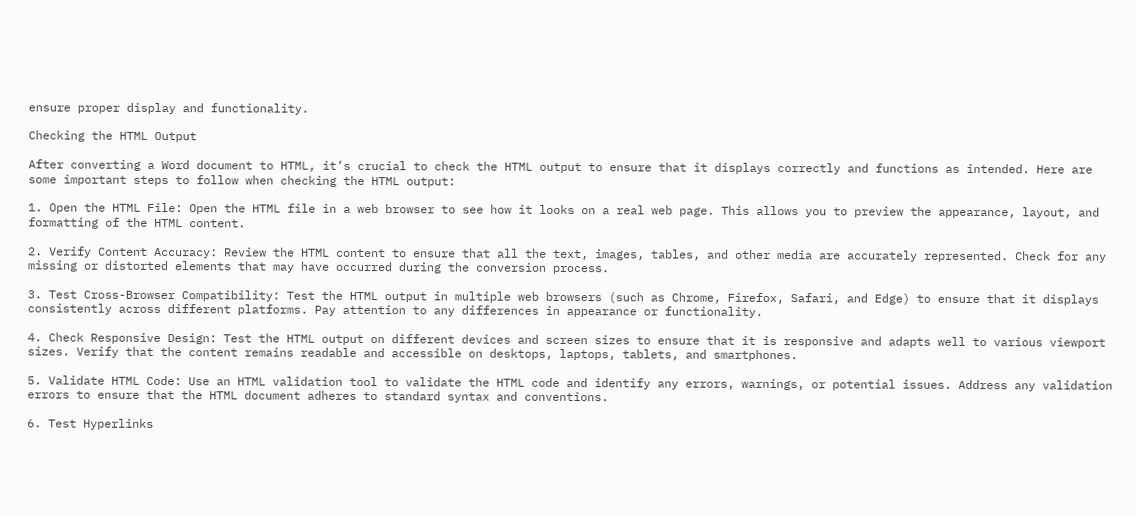ensure proper display and functionality.

Checking the HTML Output

After converting a Word document to HTML, it’s crucial to check the HTML output to ensure that it displays correctly and functions as intended. Here are some important steps to follow when checking the HTML output:

1. Open the HTML File: Open the HTML file in a web browser to see how it looks on a real web page. This allows you to preview the appearance, layout, and formatting of the HTML content.

2. Verify Content Accuracy: Review the HTML content to ensure that all the text, images, tables, and other media are accurately represented. Check for any missing or distorted elements that may have occurred during the conversion process.

3. Test Cross-Browser Compatibility: Test the HTML output in multiple web browsers (such as Chrome, Firefox, Safari, and Edge) to ensure that it displays consistently across different platforms. Pay attention to any differences in appearance or functionality.

4. Check Responsive Design: Test the HTML output on different devices and screen sizes to ensure that it is responsive and adapts well to various viewport sizes. Verify that the content remains readable and accessible on desktops, laptops, tablets, and smartphones.

5. Validate HTML Code: Use an HTML validation tool to validate the HTML code and identify any errors, warnings, or potential issues. Address any validation errors to ensure that the HTML document adheres to standard syntax and conventions.

6. Test Hyperlinks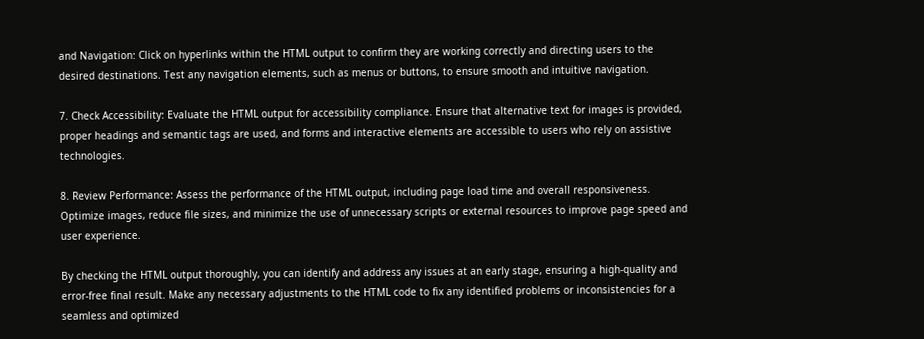and Navigation: Click on hyperlinks within the HTML output to confirm they are working correctly and directing users to the desired destinations. Test any navigation elements, such as menus or buttons, to ensure smooth and intuitive navigation.

7. Check Accessibility: Evaluate the HTML output for accessibility compliance. Ensure that alternative text for images is provided, proper headings and semantic tags are used, and forms and interactive elements are accessible to users who rely on assistive technologies.

8. Review Performance: Assess the performance of the HTML output, including page load time and overall responsiveness. Optimize images, reduce file sizes, and minimize the use of unnecessary scripts or external resources to improve page speed and user experience.

By checking the HTML output thoroughly, you can identify and address any issues at an early stage, ensuring a high-quality and error-free final result. Make any necessary adjustments to the HTML code to fix any identified problems or inconsistencies for a seamless and optimized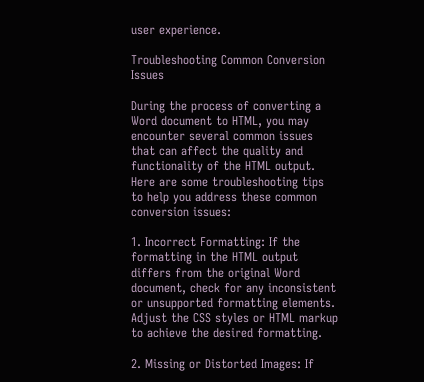user experience.

Troubleshooting Common Conversion Issues

During the process of converting a Word document to HTML, you may encounter several common issues that can affect the quality and functionality of the HTML output. Here are some troubleshooting tips to help you address these common conversion issues:

1. Incorrect Formatting: If the formatting in the HTML output differs from the original Word document, check for any inconsistent or unsupported formatting elements. Adjust the CSS styles or HTML markup to achieve the desired formatting.

2. Missing or Distorted Images: If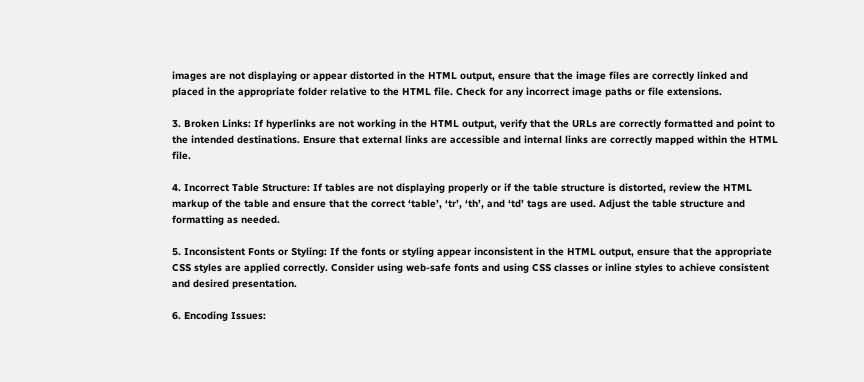images are not displaying or appear distorted in the HTML output, ensure that the image files are correctly linked and placed in the appropriate folder relative to the HTML file. Check for any incorrect image paths or file extensions.

3. Broken Links: If hyperlinks are not working in the HTML output, verify that the URLs are correctly formatted and point to the intended destinations. Ensure that external links are accessible and internal links are correctly mapped within the HTML file.

4. Incorrect Table Structure: If tables are not displaying properly or if the table structure is distorted, review the HTML markup of the table and ensure that the correct ‘table’, ‘tr’, ‘th’, and ‘td’ tags are used. Adjust the table structure and formatting as needed.

5. Inconsistent Fonts or Styling: If the fonts or styling appear inconsistent in the HTML output, ensure that the appropriate CSS styles are applied correctly. Consider using web-safe fonts and using CSS classes or inline styles to achieve consistent and desired presentation.

6. Encoding Issues: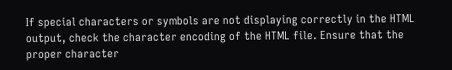If special characters or symbols are not displaying correctly in the HTML output, check the character encoding of the HTML file. Ensure that the proper character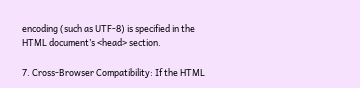encoding (such as UTF-8) is specified in the HTML document’s <head> section.

7. Cross-Browser Compatibility: If the HTML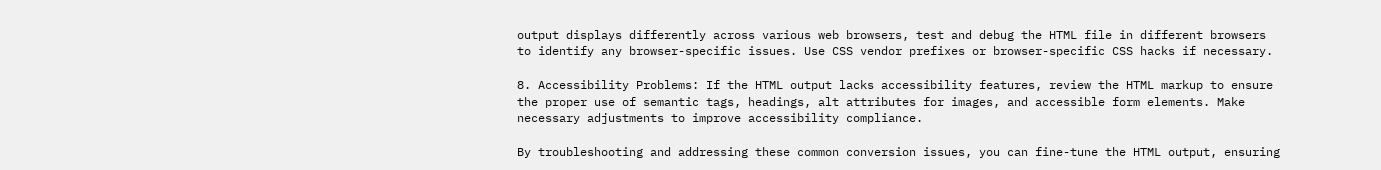output displays differently across various web browsers, test and debug the HTML file in different browsers to identify any browser-specific issues. Use CSS vendor prefixes or browser-specific CSS hacks if necessary.

8. Accessibility Problems: If the HTML output lacks accessibility features, review the HTML markup to ensure the proper use of semantic tags, headings, alt attributes for images, and accessible form elements. Make necessary adjustments to improve accessibility compliance.

By troubleshooting and addressing these common conversion issues, you can fine-tune the HTML output, ensuring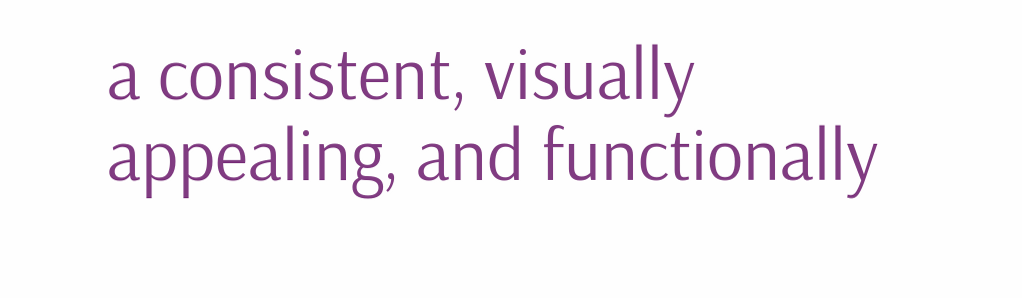a consistent, visually appealing, and functionally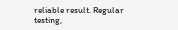reliable result. Regular testing,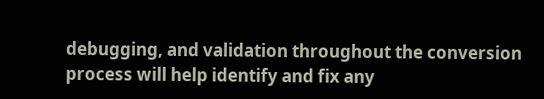debugging, and validation throughout the conversion process will help identify and fix any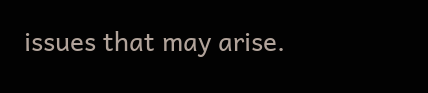issues that may arise.